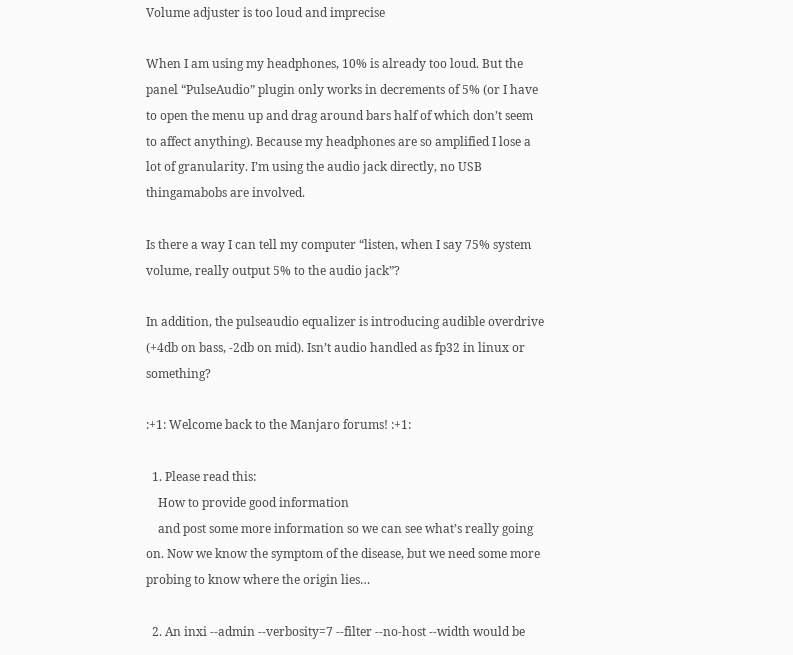Volume adjuster is too loud and imprecise

When I am using my headphones, 10% is already too loud. But the panel “PulseAudio” plugin only works in decrements of 5% (or I have to open the menu up and drag around bars half of which don’t seem to affect anything). Because my headphones are so amplified I lose a lot of granularity. I’m using the audio jack directly, no USB thingamabobs are involved.

Is there a way I can tell my computer “listen, when I say 75% system volume, really output 5% to the audio jack”?

In addition, the pulseaudio equalizer is introducing audible overdrive (+4db on bass, -2db on mid). Isn’t audio handled as fp32 in linux or something?

:+1: Welcome back to the Manjaro forums! :+1:

  1. Please read this:
    How to provide good information
    and post some more information so we can see what’s really going on. Now we know the symptom of the disease, but we need some more probing to know where the origin lies…

  2. An inxi --admin --verbosity=7 --filter --no-host --width would be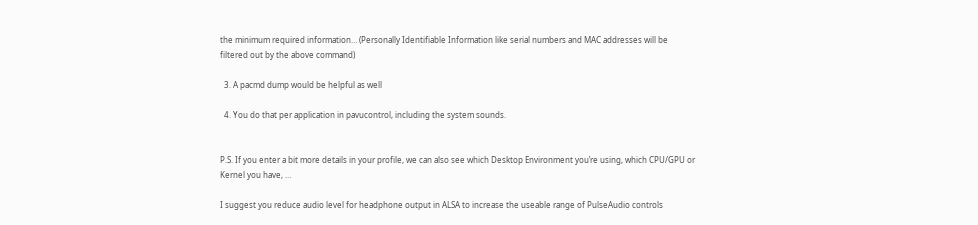the minimum required information… (Personally Identifiable Information like serial numbers and MAC addresses will be filtered out by the above command)

  3. A pacmd dump would be helpful as well

  4. You do that per application in pavucontrol, including the system sounds.


P.S. If you enter a bit more details in your profile, we can also see which Desktop Environment you’re using, which CPU/GPU or Kernel you have, …

I suggest you reduce audio level for headphone output in ALSA to increase the useable range of PulseAudio controls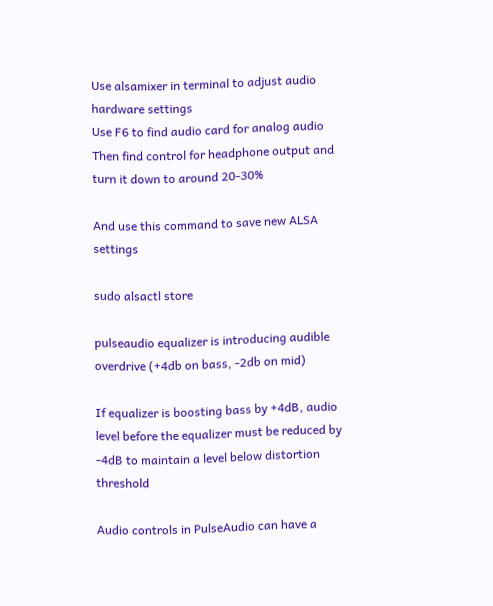Use alsamixer in terminal to adjust audio hardware settings
Use F6 to find audio card for analog audio
Then find control for headphone output and turn it down to around 20-30%

And use this command to save new ALSA settings

sudo alsactl store

pulseaudio equalizer is introducing audible overdrive (+4db on bass, -2db on mid)

If equalizer is boosting bass by +4dB, audio level before the equalizer must be reduced by -4dB to maintain a level below distortion threshold

Audio controls in PulseAudio can have a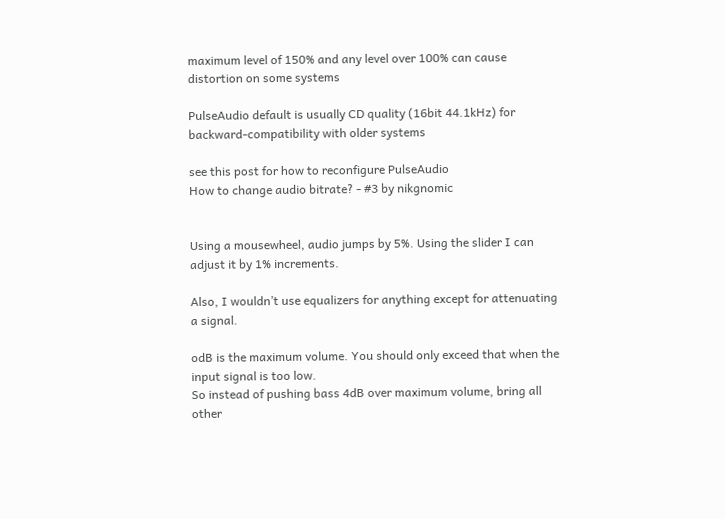maximum level of 150% and any level over 100% can cause distortion on some systems

PulseAudio default is usually CD quality (16bit 44.1kHz) for backward-compatibility with older systems

see this post for how to reconfigure PulseAudio
How to change audio bitrate? - #3 by nikgnomic


Using a mousewheel, audio jumps by 5%. Using the slider I can adjust it by 1% increments.

Also, I wouldn’t use equalizers for anything except for attenuating a signal.

odB is the maximum volume. You should only exceed that when the input signal is too low.
So instead of pushing bass 4dB over maximum volume, bring all other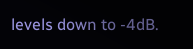levels down to -4dB.